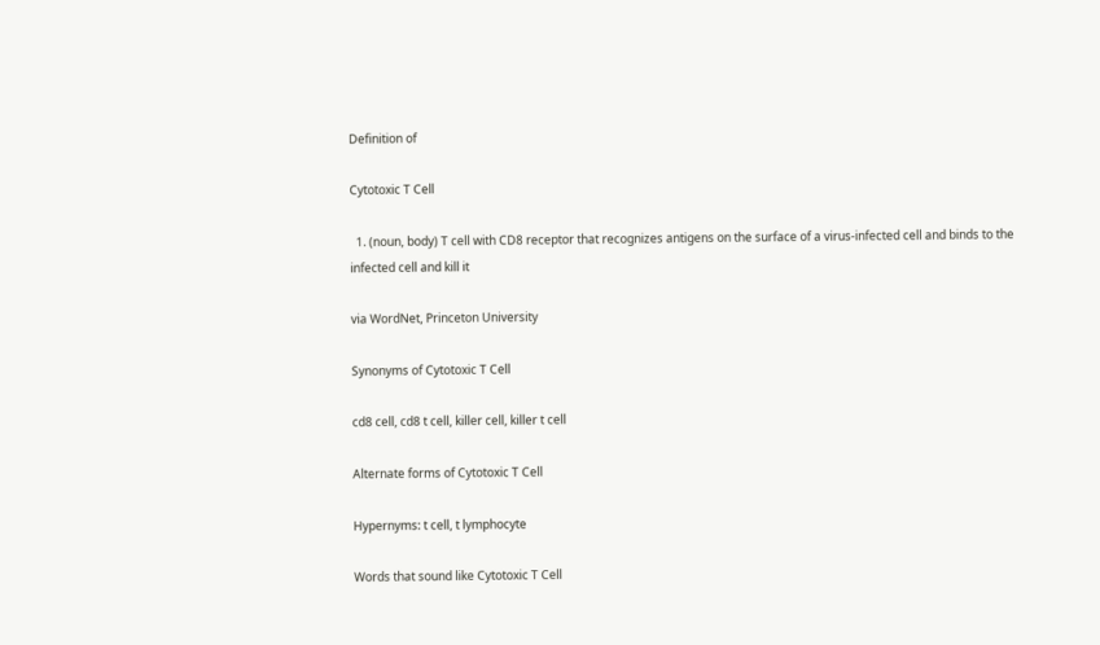Definition of

Cytotoxic T Cell

  1. (noun, body) T cell with CD8 receptor that recognizes antigens on the surface of a virus-infected cell and binds to the infected cell and kill it

via WordNet, Princeton University

Synonyms of Cytotoxic T Cell

cd8 cell, cd8 t cell, killer cell, killer t cell

Alternate forms of Cytotoxic T Cell

Hypernyms: t cell, t lymphocyte

Words that sound like Cytotoxic T Cell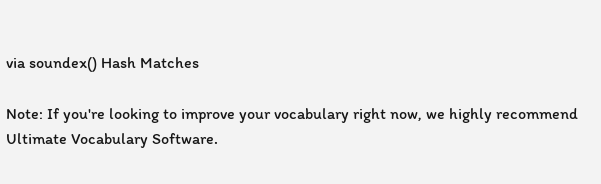via soundex() Hash Matches

Note: If you're looking to improve your vocabulary right now, we highly recommend Ultimate Vocabulary Software.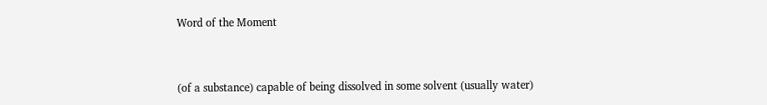Word of the Moment


(of a substance) capable of being dissolved in some solvent (usually water)